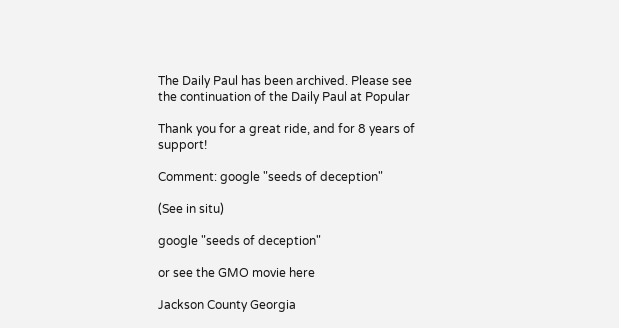The Daily Paul has been archived. Please see the continuation of the Daily Paul at Popular

Thank you for a great ride, and for 8 years of support!

Comment: google "seeds of deception"

(See in situ)

google "seeds of deception"

or see the GMO movie here

Jackson County Georgia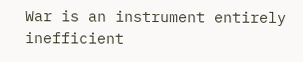War is an instrument entirely inefficient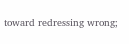toward redressing wrong;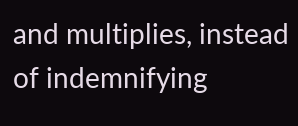and multiplies, instead of indemnifying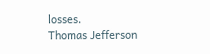losses.
Thomas Jefferson